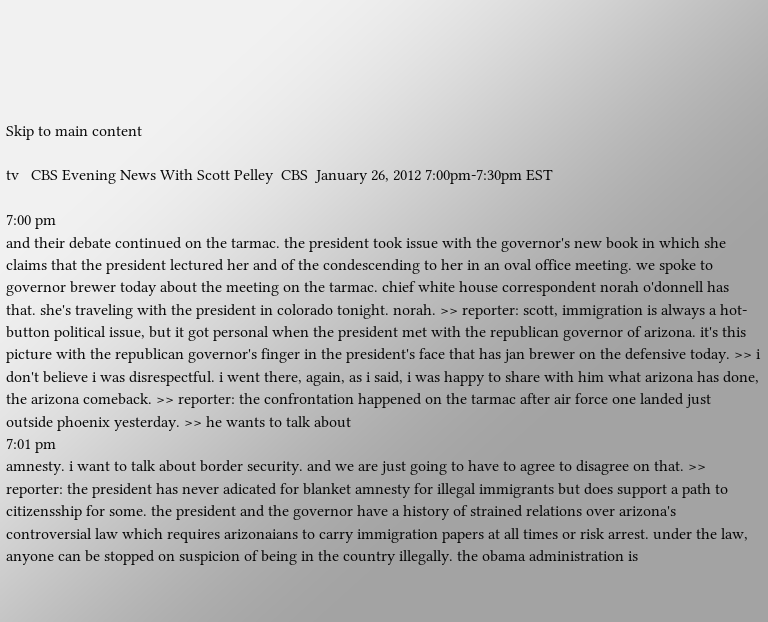Skip to main content

tv   CBS Evening News With Scott Pelley  CBS  January 26, 2012 7:00pm-7:30pm EST

7:00 pm
and their debate continued on the tarmac. the president took issue with the governor's new book in which she claims that the president lectured her and of the condescending to her in an oval office meeting. we spoke to governor brewer today about the meeting on the tarmac. chief white house correspondent norah o'donnell has that. she's traveling with the president in colorado tonight. norah. >> reporter: scott, immigration is always a hot-button political issue, but it got personal when the president met with the republican governor of arizona. it's this picture with the republican governor's finger in the president's face that has jan brewer on the defensive today. >> i don't believe i was disrespectful. i went there, again, as i said, i was happy to share with him what arizona has done, the arizona comeback. >> reporter: the confrontation happened on the tarmac after air force one landed just outside phoenix yesterday. >> he wants to talk about
7:01 pm
amnesty. i want to talk about border security. and we are just going to have to agree to disagree on that. >> reporter: the president has never adicated for blanket amnesty for illegal immigrants but does support a path to citizensship for some. the president and the governor have a history of strained relations over arizona's controversial law which requires arizonaians to carry immigration papers at all times or risk arrest. under the law, anyone can be stopped on suspicion of being in the country illegally. the obama administration is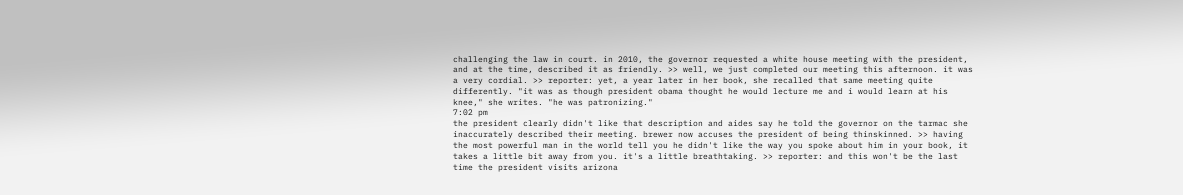challenging the law in court. in 2010, the governor requested a white house meeting with the president, and at the time, described it as friendly. >> well, we just completed our meeting this afternoon. it was a very cordial. >> reporter: yet, a year later in her book, she recalled that same meeting quite differently. "it was as though president obama thought he would lecture me and i would learn at his knee," she writes. "he was patronizing."
7:02 pm
the president clearly didn't like that description and aides say he told the governor on the tarmac she inaccurately described their meeting. brewer now accuses the president of being thinskinned. >> having the most powerful man in the world tell you he didn't like the way you spoke about him in your book, it takes a little bit away from you. it's a little breathtaking. >> reporter: and this won't be the last time the president visits arizona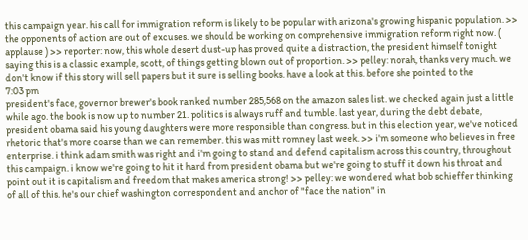this campaign year. his call for immigration reform is likely to be popular with arizona's growing hispanic population. >> the opponents of action are out of excuses. we should be working on comprehensive immigration reform right now. ( applause ) >> reporter: now, this whole desert dust-up has proved quite a distraction, the president himself tonight saying this is a classic example, scott, of things getting blown out of proportion. >> pelley: norah, thanks very much. we don't know if this story will sell papers but it sure is selling books. have a look at this. before she pointed to the
7:03 pm
president's face, governor brewer's book ranked number 285,568 on the amazon sales list. we checked again just a little while ago. the book is now up to number 21. politics is always ruff and tumble. last year, during the debt debate, president obama said his young daughters were more responsible than congress. but in this election year, we've noticed rhetoric that's more coarse than we can remember. this was mitt romney last week. >> i'm someone who believes in free enterprise. i think adam smith was right and i'm going to stand and defend capitalism across this country, throughout this campaign. i know we're going to hit it hard from president obama but we're going to stuff it down his throat and point out it is capitalism and freedom that makes america strong! >> pelley: we wondered what bob schieffer thinking of all of this. he's our chief washington correspondent and anchor of "face the nation" in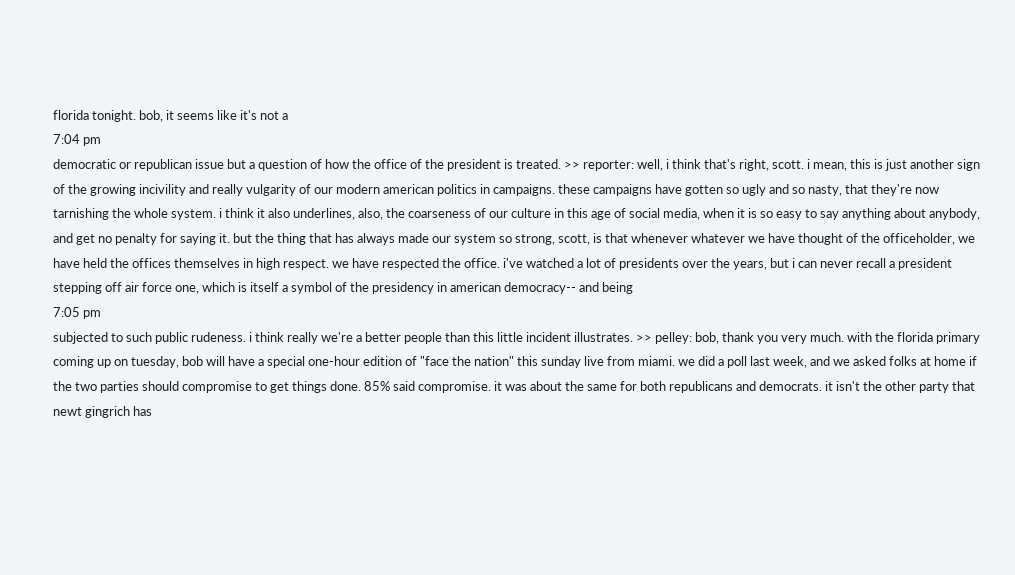florida tonight. bob, it seems like it's not a
7:04 pm
democratic or republican issue but a question of how the office of the president is treated. >> reporter: well, i think that's right, scott. i mean, this is just another sign of the growing incivility and really vulgarity of our modern american politics in campaigns. these campaigns have gotten so ugly and so nasty, that they're now tarnishing the whole system. i think it also underlines, also, the coarseness of our culture in this age of social media, when it is so easy to say anything about anybody, and get no penalty for saying it. but the thing that has always made our system so strong, scott, is that whenever whatever we have thought of the officeholder, we have held the offices themselves in high respect. we have respected the office. i've watched a lot of presidents over the years, but i can never recall a president stepping off air force one, which is itself a symbol of the presidency in american democracy-- and being
7:05 pm
subjected to such public rudeness. i think really we're a better people than this little incident illustrates. >> pelley: bob, thank you very much. with the florida primary coming up on tuesday, bob will have a special one-hour edition of "face the nation" this sunday live from miami. we did a poll last week, and we asked folks at home if the two parties should compromise to get things done. 85% said compromise. it was about the same for both republicans and democrats. it isn't the other party that newt gingrich has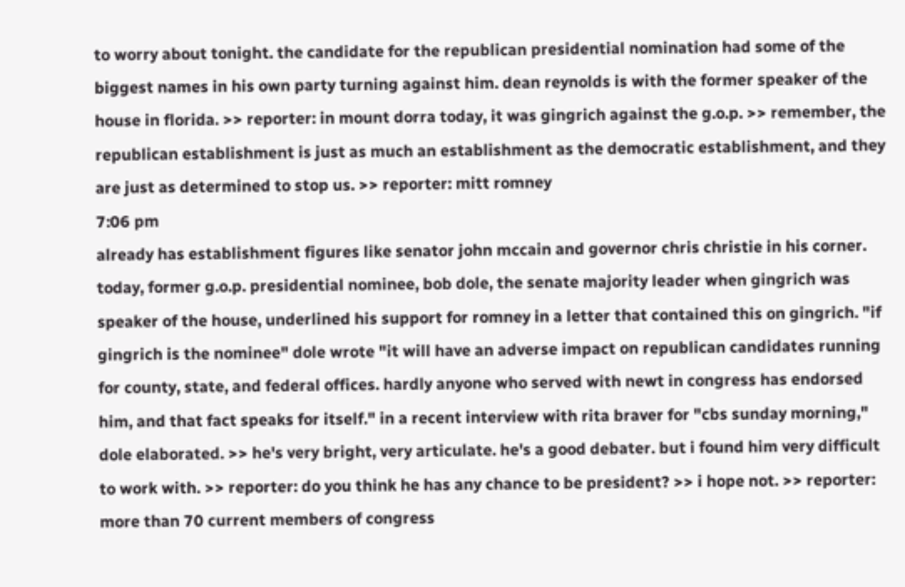to worry about tonight. the candidate for the republican presidential nomination had some of the biggest names in his own party turning against him. dean reynolds is with the former speaker of the house in florida. >> reporter: in mount dorra today, it was gingrich against the g.o.p. >> remember, the republican establishment is just as much an establishment as the democratic establishment, and they are just as determined to stop us. >> reporter: mitt romney
7:06 pm
already has establishment figures like senator john mccain and governor chris christie in his corner. today, former g.o.p. presidential nominee, bob dole, the senate majority leader when gingrich was speaker of the house, underlined his support for romney in a letter that contained this on gingrich. "if gingrich is the nominee" dole wrote "it will have an adverse impact on republican candidates running for county, state, and federal offices. hardly anyone who served with newt in congress has endorsed him, and that fact speaks for itself." in a recent interview with rita braver for "cbs sunday morning," dole elaborated. >> he's very bright, very articulate. he's a good debater. but i found him very difficult to work with. >> reporter: do you think he has any chance to be president? >> i hope not. >> reporter: more than 70 current members of congress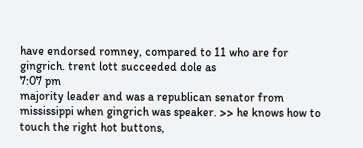have endorsed romney, compared to 11 who are for gingrich. trent lott succeeded dole as
7:07 pm
majority leader and was a republican senator from mississippi when gingrich was speaker. >> he knows how to touch the right hot buttons,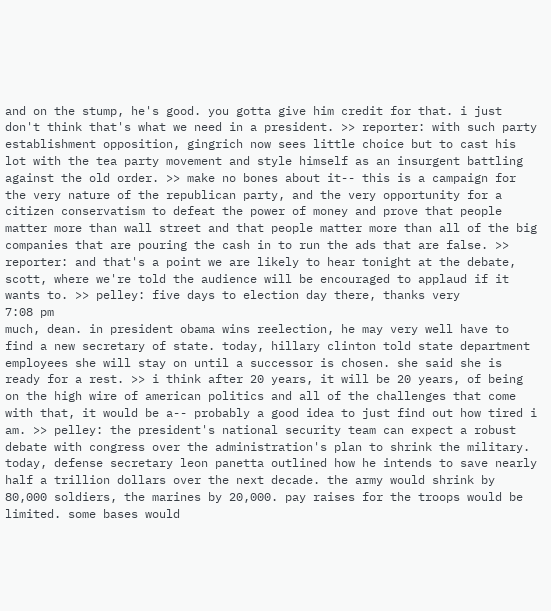and on the stump, he's good. you gotta give him credit for that. i just don't think that's what we need in a president. >> reporter: with such party establishment opposition, gingrich now sees little choice but to cast his lot with the tea party movement and style himself as an insurgent battling against the old order. >> make no bones about it-- this is a campaign for the very nature of the republican party, and the very opportunity for a citizen conservatism to defeat the power of money and prove that people matter more than wall street and that people matter more than all of the big companies that are pouring the cash in to run the ads that are false. >> reporter: and that's a point we are likely to hear tonight at the debate, scott, where we're told the audience will be encouraged to applaud if it wants to. >> pelley: five days to election day there, thanks very
7:08 pm
much, dean. in president obama wins reelection, he may very well have to find a new secretary of state. today, hillary clinton told state department employees she will stay on until a successor is chosen. she said she is ready for a rest. >> i think after 20 years, it will be 20 years, of being on the high wire of american politics and all of the challenges that come with that, it would be a-- probably a good idea to just find out how tired i am. >> pelley: the president's national security team can expect a robust debate with congress over the administration's plan to shrink the military. today, defense secretary leon panetta outlined how he intends to save nearly half a trillion dollars over the next decade. the army would shrink by 80,000 soldiers, the marines by 20,000. pay raises for the troops would be limited. some bases would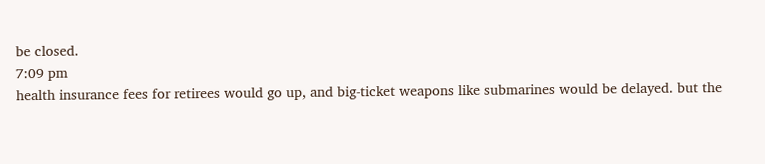be closed.
7:09 pm
health insurance fees for retirees would go up, and big-ticket weapons like submarines would be delayed. but the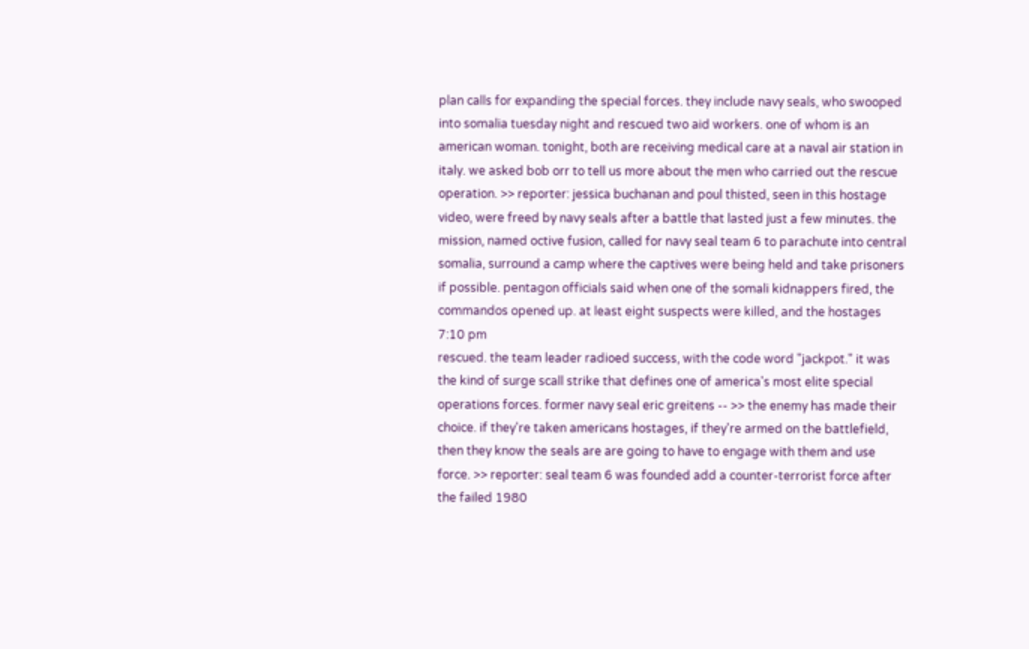plan calls for expanding the special forces. they include navy seals, who swooped into somalia tuesday night and rescued two aid workers. one of whom is an american woman. tonight, both are receiving medical care at a naval air station in italy. we asked bob orr to tell us more about the men who carried out the rescue operation. >> reporter: jessica buchanan and poul thisted, seen in this hostage video, were freed by navy seals after a battle that lasted just a few minutes. the mission, named octive fusion, called for navy seal team 6 to parachute into central somalia, surround a camp where the captives were being held and take prisoners if possible. pentagon officials said when one of the somali kidnappers fired, the commandos opened up. at least eight suspects were killed, and the hostages
7:10 pm
rescued. the team leader radioed success, with the code word "jackpot." it was the kind of surge scall strike that defines one of america's most elite special operations forces. former navy seal eric greitens -- >> the enemy has made their choice. if they're taken americans hostages, if they're armed on the battlefield, then they know the seals are are going to have to engage with them and use force. >> reporter: seal team 6 was founded add a counter-terrorist force after the failed 1980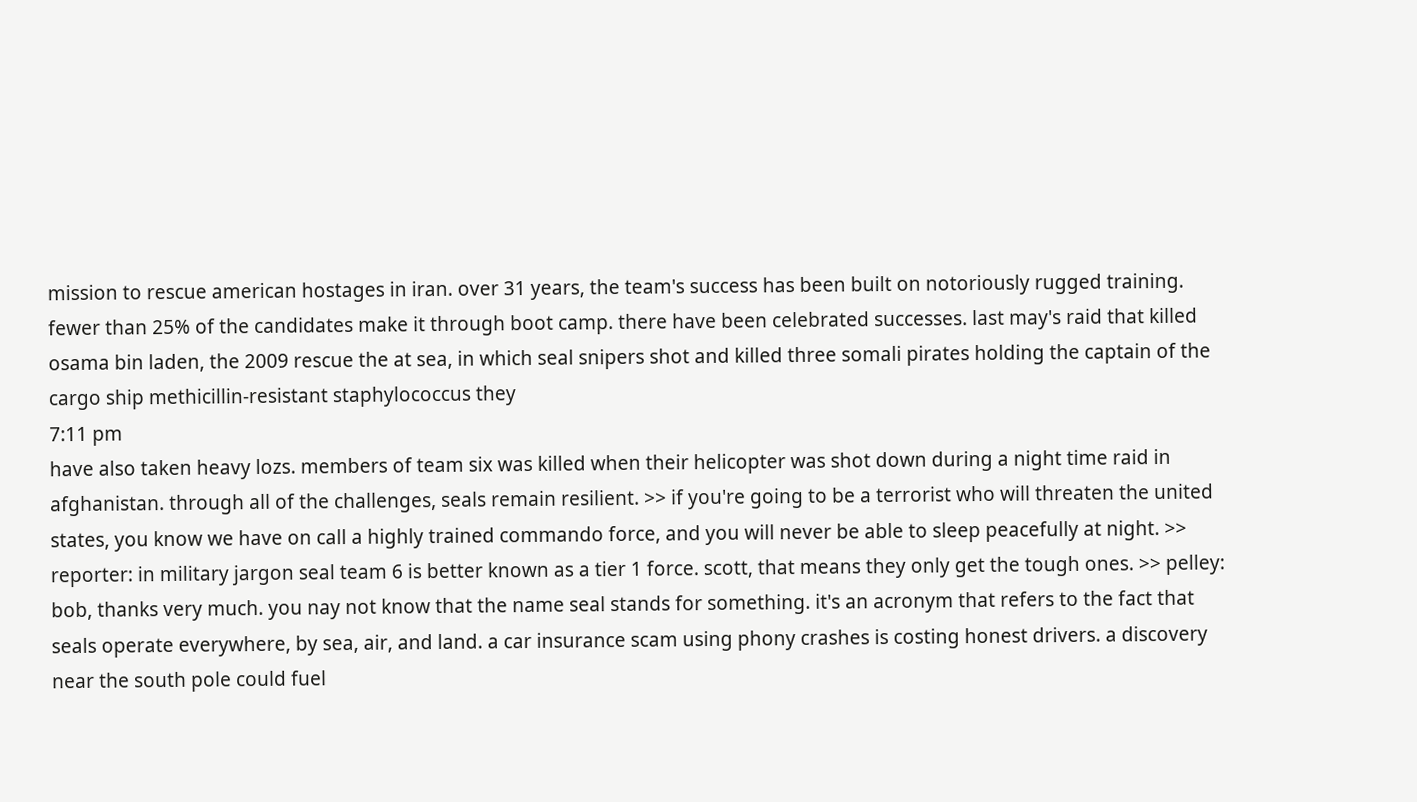mission to rescue american hostages in iran. over 31 years, the team's success has been built on notoriously rugged training. fewer than 25% of the candidates make it through boot camp. there have been celebrated successes. last may's raid that killed osama bin laden, the 2009 rescue the at sea, in which seal snipers shot and killed three somali pirates holding the captain of the cargo ship methicillin-resistant staphylococcus they
7:11 pm
have also taken heavy lozs. members of team six was killed when their helicopter was shot down during a night time raid in afghanistan. through all of the challenges, seals remain resilient. >> if you're going to be a terrorist who will threaten the united states, you know we have on call a highly trained commando force, and you will never be able to sleep peacefully at night. >> reporter: in military jargon seal team 6 is better known as a tier 1 force. scott, that means they only get the tough ones. >> pelley: bob, thanks very much. you nay not know that the name seal stands for something. it's an acronym that refers to the fact that seals operate everywhere, by sea, air, and land. a car insurance scam using phony crashes is costing honest drivers. a discovery near the south pole could fuel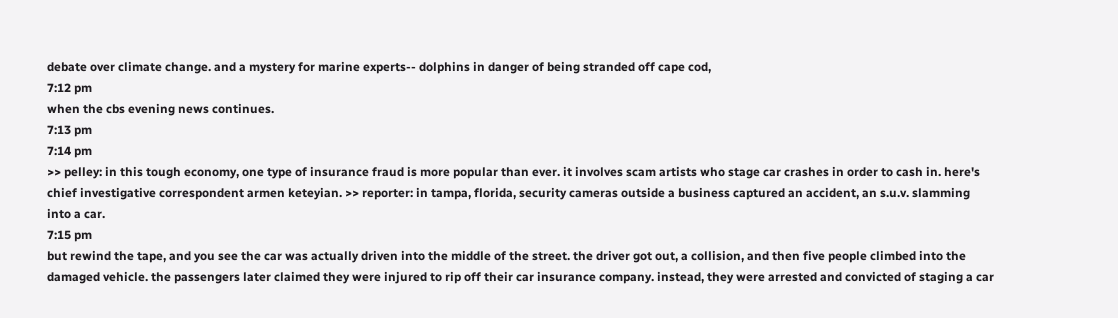debate over climate change. and a mystery for marine experts-- dolphins in danger of being stranded off cape cod,
7:12 pm
when the cbs evening news continues.
7:13 pm
7:14 pm
>> pelley: in this tough economy, one type of insurance fraud is more popular than ever. it involves scam artists who stage car crashes in order to cash in. here's chief investigative correspondent armen keteyian. >> reporter: in tampa, florida, security cameras outside a business captured an accident, an s.u.v. slamming into a car.
7:15 pm
but rewind the tape, and you see the car was actually driven into the middle of the street. the driver got out, a collision, and then five people climbed into the damaged vehicle. the passengers later claimed they were injured to rip off their car insurance company. instead, they were arrested and convicted of staging a car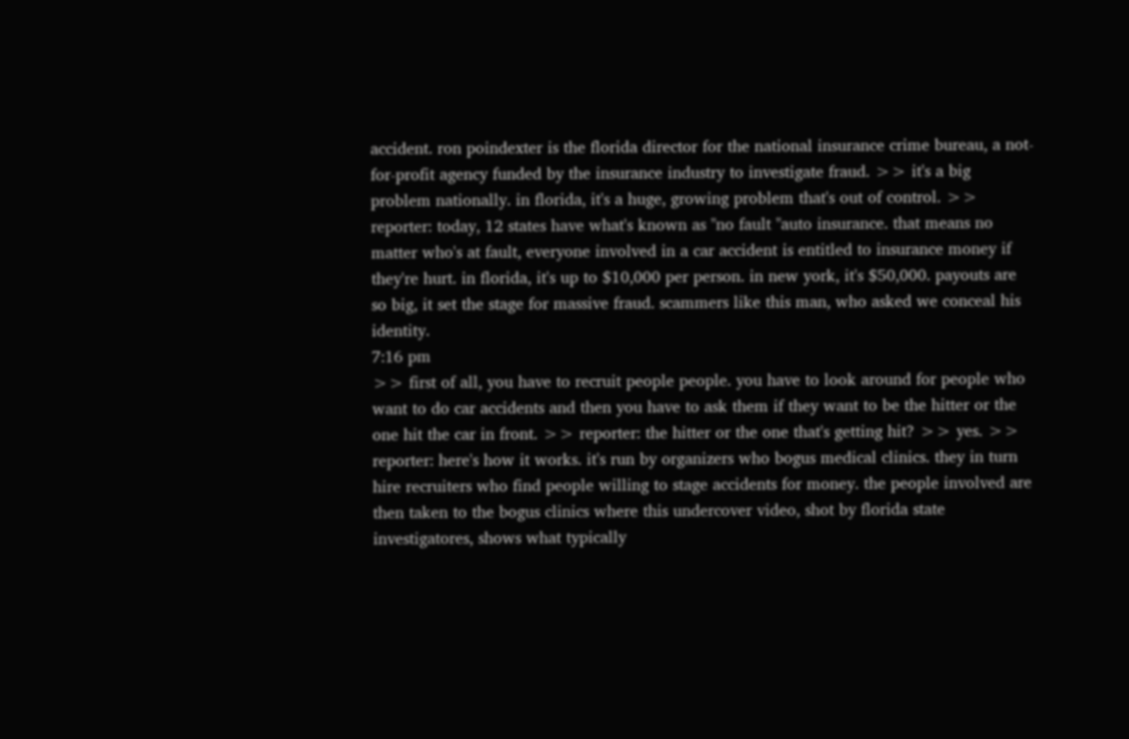accident. ron poindexter is the florida director for the national insurance crime bureau, a not-for-profit agency funded by the insurance industry to investigate fraud. >> it's a big problem nationally. in florida, it's a huge, growing problem that's out of control. >> reporter: today, 12 states have what's known as "no fault "auto insurance. that means no matter who's at fault, everyone involved in a car accident is entitled to insurance money if they're hurt. in florida, it's up to $10,000 per person. in new york, it's $50,000. payouts are so big, it set the stage for massive fraud. scammers like this man, who asked we conceal his identity.
7:16 pm
>> first of all, you have to recruit people people. you have to look around for people who want to do car accidents and then you have to ask them if they want to be the hitter or the one hit the car in front. >> reporter: the hitter or the one that's getting hit? >> yes. >> reporter: here's how it works. it's run by organizers who bogus medical clinics. they in turn hire recruiters who find people willing to stage accidents for money. the people involved are then taken to the bogus clinics where this undercover video, shot by florida state investigatores, shows what typically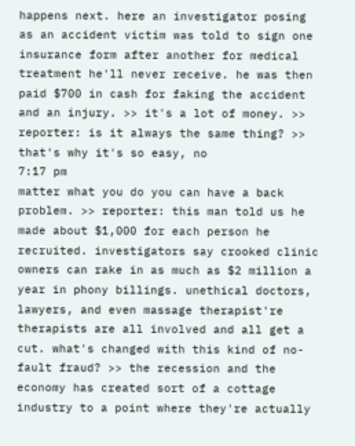happens next. here an investigator posing as an accident victim was told to sign one insurance form after another for medical treatment he'll never receive. he was then paid $700 in cash for faking the accident and an injury. >> it's a lot of money. >> reporter: is it always the same thing? >> that's why it's so easy, no
7:17 pm
matter what you do you can have a back problem. >> reporter: this man told us he made about $1,000 for each person he recruited. investigators say crooked clinic owners can rake in as much as $2 million a year in phony billings. unethical doctors, lawyers, and even massage therapist're therapists are all involved and all get a cut. what's changed with this kind of no-fault fraud? >> the recession and the economy has created sort of a cottage industry to a point where they're actually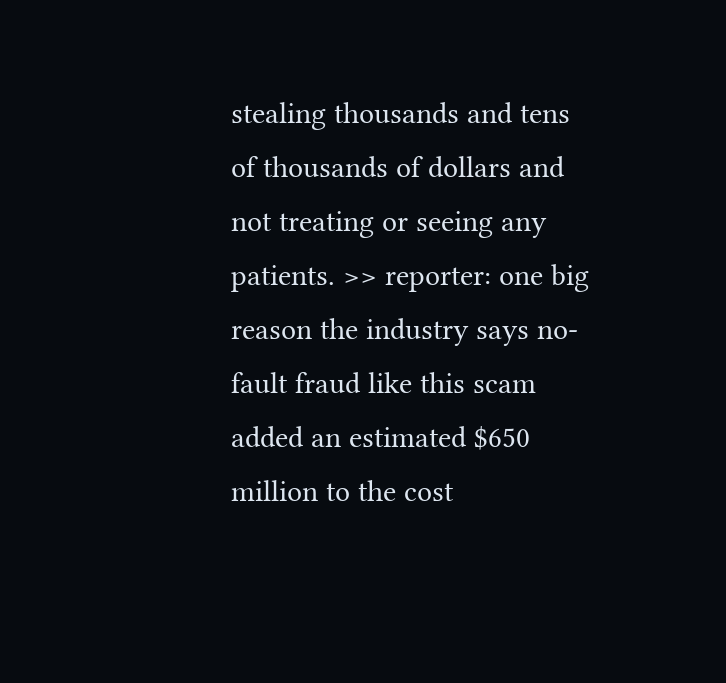stealing thousands and tens of thousands of dollars and not treating or seeing any patients. >> reporter: one big reason the industry says no-fault fraud like this scam added an estimated $650 million to the cost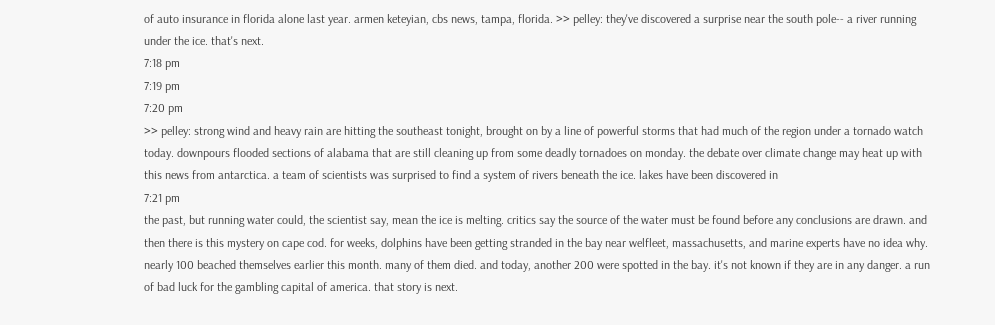of auto insurance in florida alone last year. armen keteyian, cbs news, tampa, florida. >> pelley: they've discovered a surprise near the south pole-- a river running under the ice. that's next.
7:18 pm
7:19 pm
7:20 pm
>> pelley: strong wind and heavy rain are hitting the southeast tonight, brought on by a line of powerful storms that had much of the region under a tornado watch today. downpours flooded sections of alabama that are still cleaning up from some deadly tornadoes on monday. the debate over climate change may heat up with this news from antarctica. a team of scientists was surprised to find a system of rivers beneath the ice. lakes have been discovered in
7:21 pm
the past, but running water could, the scientist say, mean the ice is melting. critics say the source of the water must be found before any conclusions are drawn. and then there is this mystery on cape cod. for weeks, dolphins have been getting stranded in the bay near welfleet, massachusetts, and marine experts have no idea why. nearly 100 beached themselves earlier this month. many of them died. and today, another 200 were spotted in the bay. it's not known if they are in any danger. a run of bad luck for the gambling capital of america. that story is next.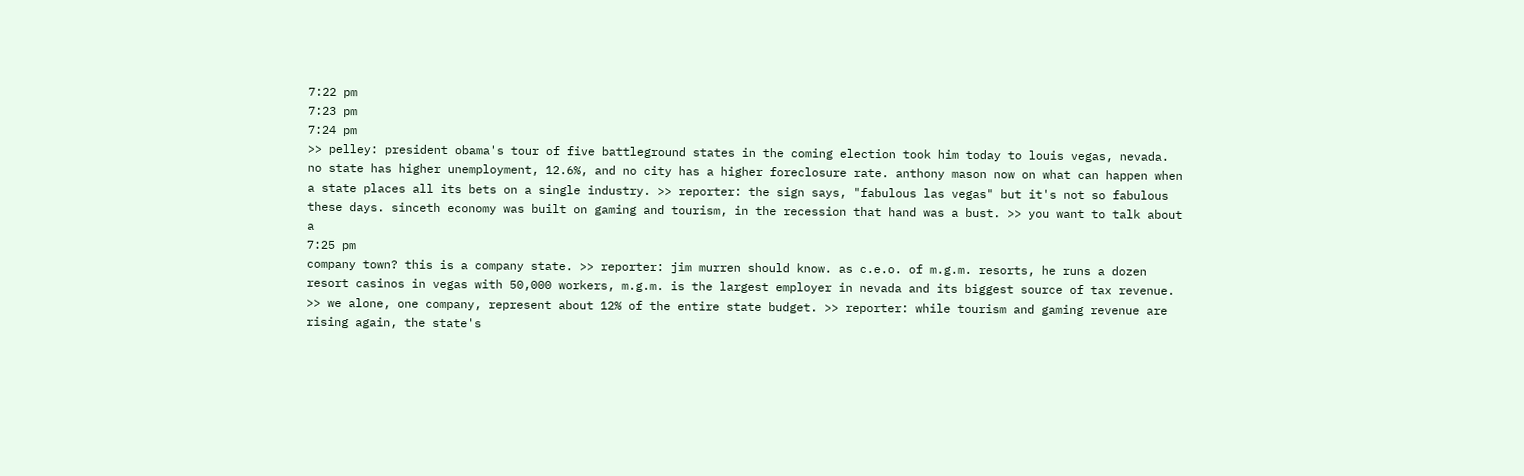7:22 pm
7:23 pm
7:24 pm
>> pelley: president obama's tour of five battleground states in the coming election took him today to louis vegas, nevada. no state has higher unemployment, 12.6%, and no city has a higher foreclosure rate. anthony mason now on what can happen when a state places all its bets on a single industry. >> reporter: the sign says, "fabulous las vegas" but it's not so fabulous these days. sinceth economy was built on gaming and tourism, in the recession that hand was a bust. >> you want to talk about a
7:25 pm
company town? this is a company state. >> reporter: jim murren should know. as c.e.o. of m.g.m. resorts, he runs a dozen resort casinos in vegas with 50,000 workers, m.g.m. is the largest employer in nevada and its biggest source of tax revenue. >> we alone, one company, represent about 12% of the entire state budget. >> reporter: while tourism and gaming revenue are rising again, the state's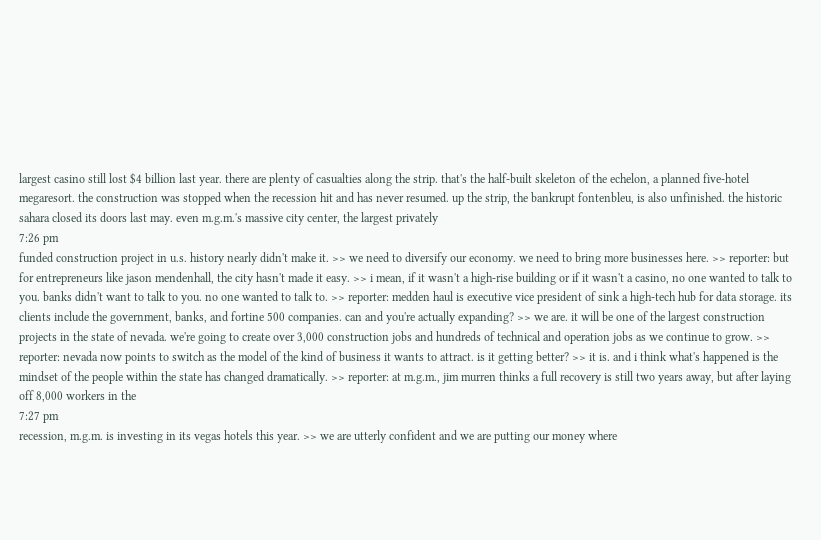largest casino still lost $4 billion last year. there are plenty of casualties along the strip. that's the half-built skeleton of the echelon, a planned five-hotel megaresort. the construction was stopped when the recession hit and has never resumed. up the strip, the bankrupt fontenbleu, is also unfinished. the historic sahara closed its doors last may. even m.g.m.'s massive city center, the largest privately
7:26 pm
funded construction project in u.s. history nearly didn't make it. >> we need to diversify our economy. we need to bring more businesses here. >> reporter: but for entrepreneurs like jason mendenhall, the city hasn't made it easy. >> i mean, if it wasn't a high-rise building or if it wasn't a casino, no one wanted to talk to you. banks didn't want to talk to you. no one wanted to talk to. >> reporter: medden haul is executive vice president of sink a high-tech hub for data storage. its clients include the government, banks, and fortine 500 companies. can and you're actually expanding? >> we are. it will be one of the largest construction projects in the state of nevada. we're going to create over 3,000 construction jobs and hundreds of technical and operation jobs as we continue to grow. >> reporter: nevada now points to switch as the model of the kind of business it wants to attract. is it getting better? >> it is. and i think what's happened is the mindset of the people within the state has changed dramatically. >> reporter: at m.g.m., jim murren thinks a full recovery is still two years away, but after laying off 8,000 workers in the
7:27 pm
recession, m.g.m. is investing in its vegas hotels this year. >> we are utterly confident and we are putting our money where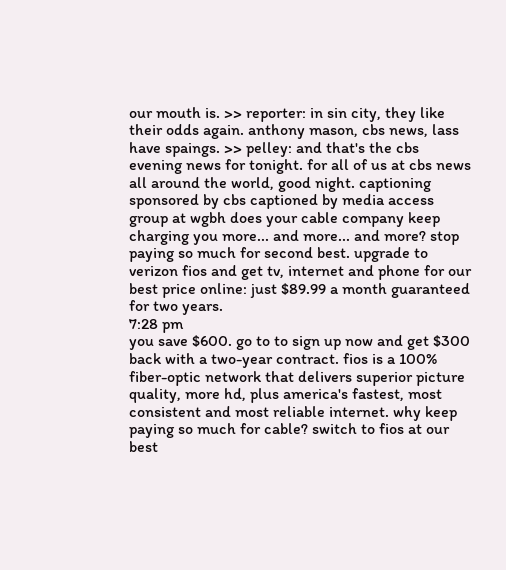our mouth is. >> reporter: in sin city, they like their odds again. anthony mason, cbs news, lass have spaings. >> pelley: and that's the cbs evening news for tonight. for all of us at cbs news all around the world, good night. captioning sponsored by cbs captioned by media access group at wgbh does your cable company keep charging you more... and more... and more? stop paying so much for second best. upgrade to verizon fios and get tv, internet and phone for our best price online: just $89.99 a month guaranteed for two years.
7:28 pm
you save $600. go to to sign up now and get $300 back with a two-year contract. fios is a 100% fiber-optic network that delivers superior picture quality, more hd, plus america's fastest, most consistent and most reliable internet. why keep paying so much for cable? switch to fios at our best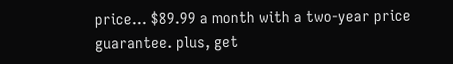price... $89.99 a month with a two-year price guarantee. plus, get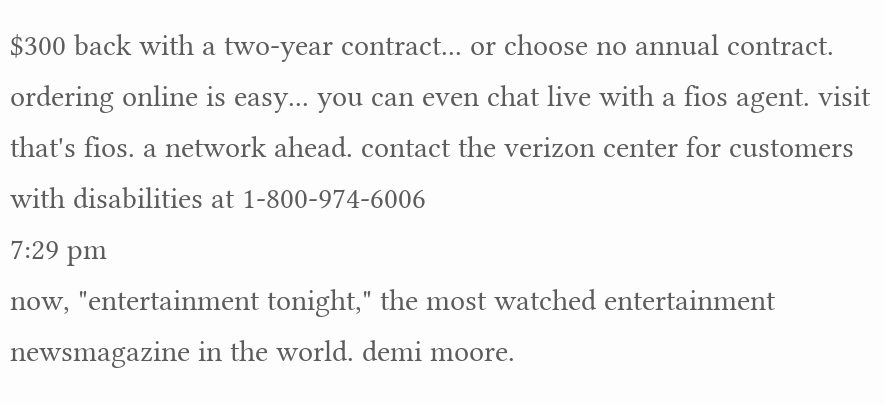$300 back with a two-year contract... or choose no annual contract. ordering online is easy... you can even chat live with a fios agent. visit that's fios. a network ahead. contact the verizon center for customers with disabilities at 1-800-974-6006
7:29 pm
now, "entertainment tonight," the most watched entertainment newsmagazine in the world. demi moore.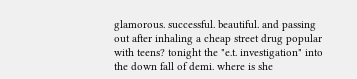glamorous. successful. beautiful. and passing out after inhaling a cheap street drug popular with teens? tonight the "e.t. investigation" into the down fall of demi. where is she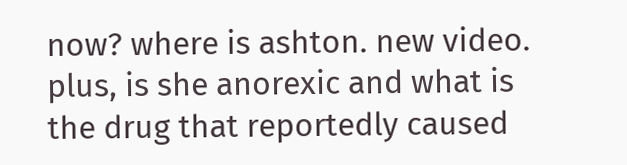now? where is ashton. new video. plus, is she anorexic and what is the drug that reportedly caused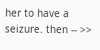her to have a seizure. then -- >>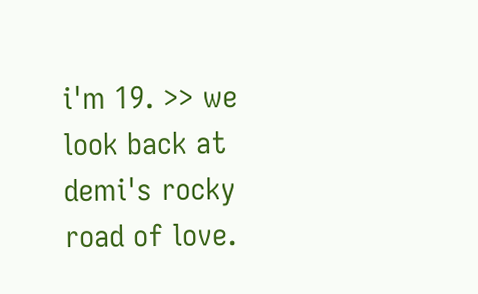i'm 19. >> we look back at demi's rocky road of love.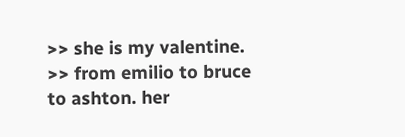>> she is my valentine. >> from emilio to bruce to ashton. her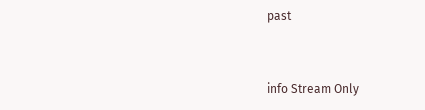past


info Stream Only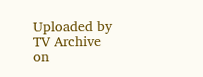Uploaded by TV Archive on